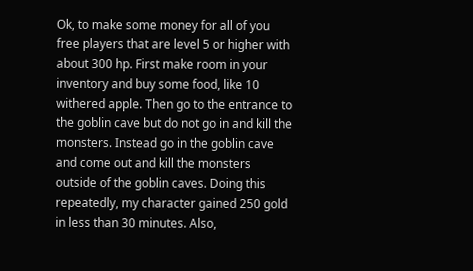Ok, to make some money for all of you free players that are level 5 or higher with about 300 hp. First make room in your inventory and buy some food, like 10 withered apple. Then go to the entrance to the goblin cave but do not go in and kill the monsters. Instead go in the goblin cave and come out and kill the monsters outside of the goblin caves. Doing this repeatedly, my character gained 250 gold in less than 30 minutes. Also,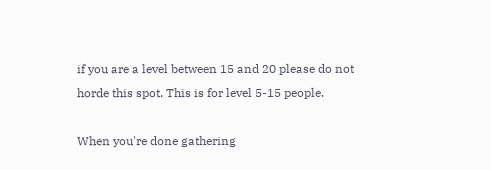if you are a level between 15 and 20 please do not horde this spot. This is for level 5-15 people.

When you're done gathering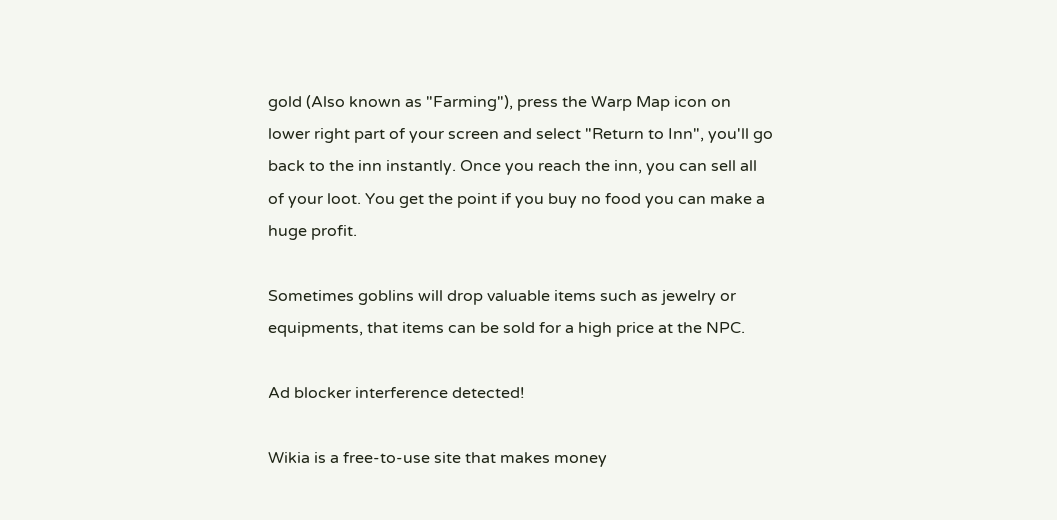gold (Also known as "Farming"), press the Warp Map icon on lower right part of your screen and select "Return to Inn", you'll go back to the inn instantly. Once you reach the inn, you can sell all of your loot. You get the point if you buy no food you can make a huge profit.

Sometimes goblins will drop valuable items such as jewelry or equipments, that items can be sold for a high price at the NPC.

Ad blocker interference detected!

Wikia is a free-to-use site that makes money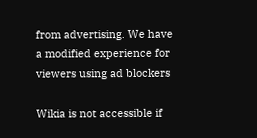from advertising. We have a modified experience for viewers using ad blockers

Wikia is not accessible if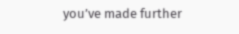you’ve made further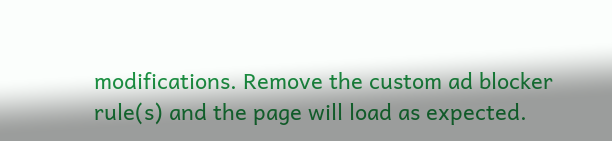modifications. Remove the custom ad blocker rule(s) and the page will load as expected.